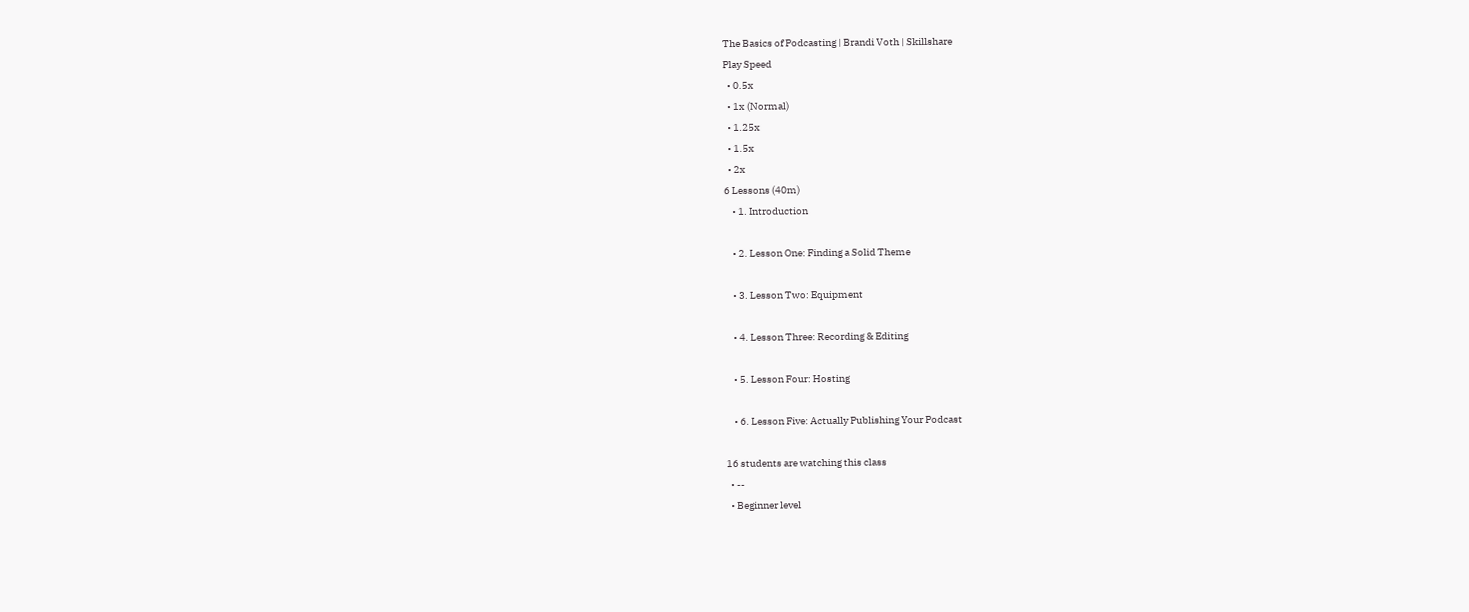The Basics of Podcasting | Brandi Voth | Skillshare
Play Speed
  • 0.5x
  • 1x (Normal)
  • 1.25x
  • 1.5x
  • 2x
6 Lessons (40m)
    • 1. Introduction

    • 2. Lesson One: Finding a Solid Theme

    • 3. Lesson Two: Equipment

    • 4. Lesson Three: Recording & Editing

    • 5. Lesson Four: Hosting

    • 6. Lesson Five: Actually Publishing Your Podcast

16 students are watching this class
  • --
  • Beginner level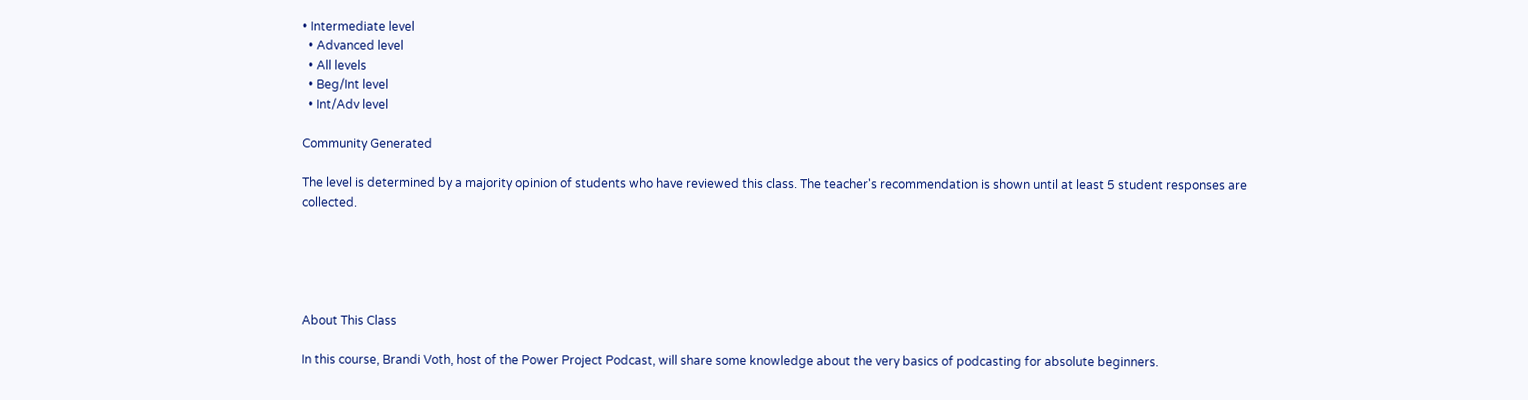• Intermediate level
  • Advanced level
  • All levels
  • Beg/Int level
  • Int/Adv level

Community Generated

The level is determined by a majority opinion of students who have reviewed this class. The teacher's recommendation is shown until at least 5 student responses are collected.





About This Class

In this course, Brandi Voth, host of the Power Project Podcast, will share some knowledge about the very basics of podcasting for absolute beginners.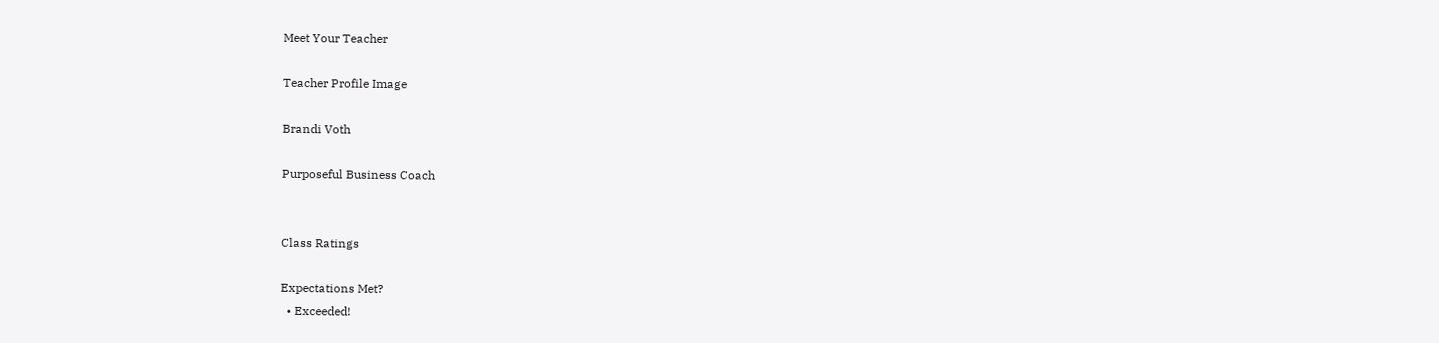Meet Your Teacher

Teacher Profile Image

Brandi Voth

Purposeful Business Coach


Class Ratings

Expectations Met?
  • Exceeded!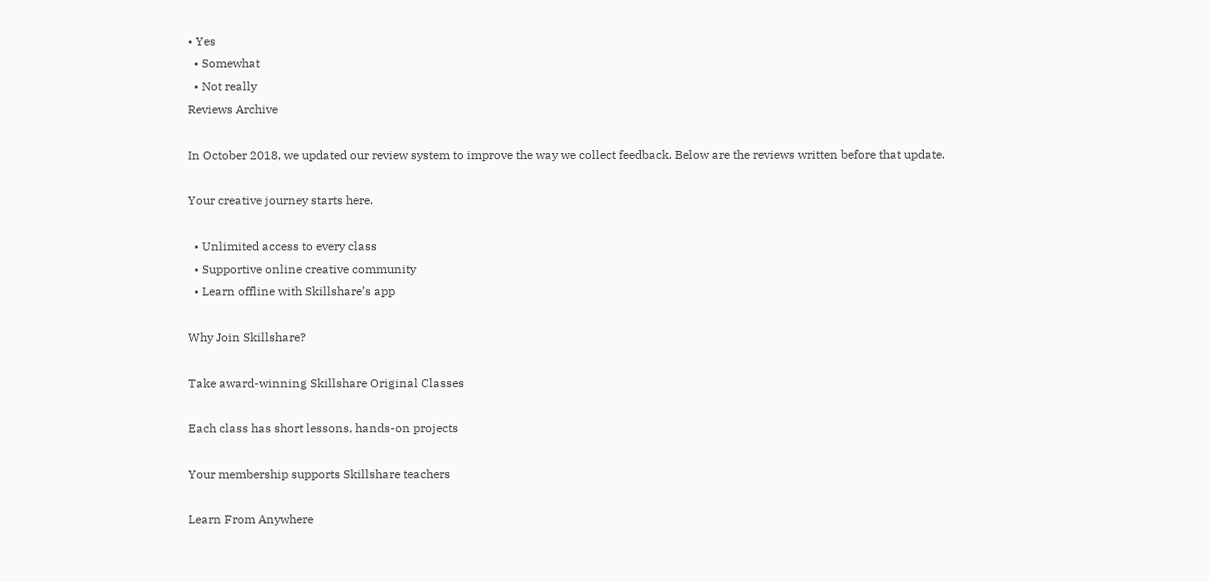• Yes
  • Somewhat
  • Not really
Reviews Archive

In October 2018, we updated our review system to improve the way we collect feedback. Below are the reviews written before that update.

Your creative journey starts here.

  • Unlimited access to every class
  • Supportive online creative community
  • Learn offline with Skillshare’s app

Why Join Skillshare?

Take award-winning Skillshare Original Classes

Each class has short lessons, hands-on projects

Your membership supports Skillshare teachers

Learn From Anywhere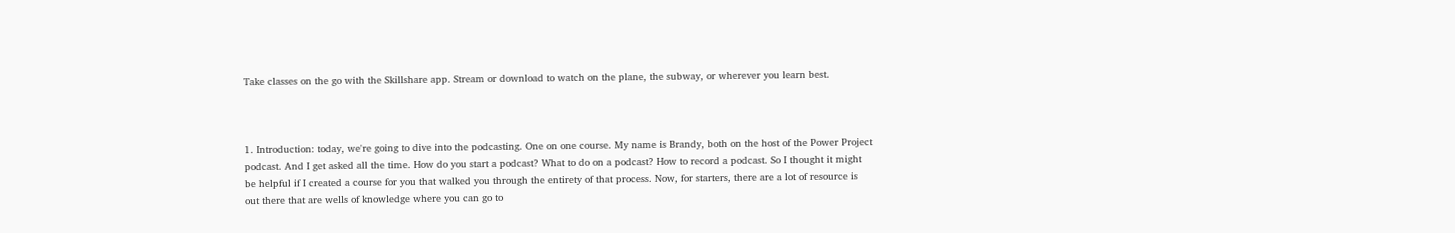Take classes on the go with the Skillshare app. Stream or download to watch on the plane, the subway, or wherever you learn best.



1. Introduction: today, we're going to dive into the podcasting. One on one course. My name is Brandy, both on the host of the Power Project podcast. And I get asked all the time. How do you start a podcast? What to do on a podcast? How to record a podcast. So I thought it might be helpful if I created a course for you that walked you through the entirety of that process. Now, for starters, there are a lot of resource is out there that are wells of knowledge where you can go to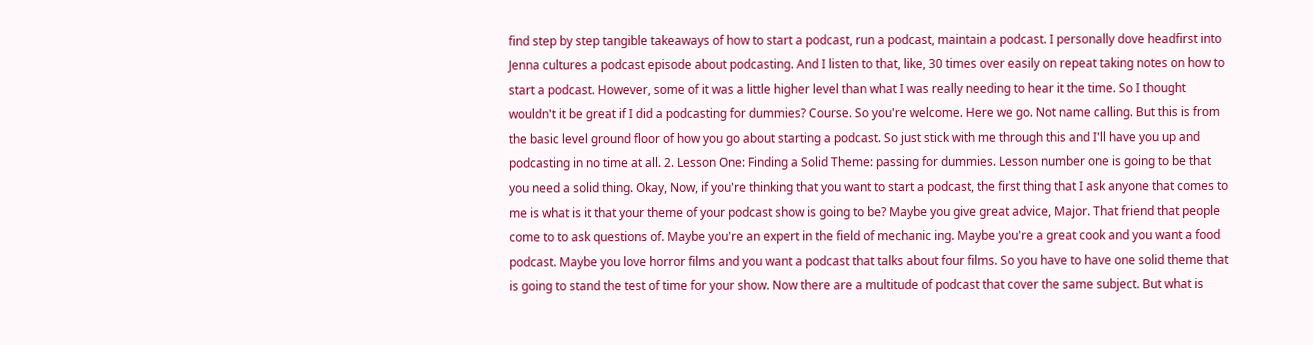find step by step tangible takeaways of how to start a podcast, run a podcast, maintain a podcast. I personally dove headfirst into Jenna cultures a podcast episode about podcasting. And I listen to that, like, 30 times over easily on repeat taking notes on how to start a podcast. However, some of it was a little higher level than what I was really needing to hear it the time. So I thought wouldn't it be great if I did a podcasting for dummies? Course. So you're welcome. Here we go. Not name calling. But this is from the basic level ground floor of how you go about starting a podcast. So just stick with me through this and I'll have you up and podcasting in no time at all. 2. Lesson One: Finding a Solid Theme: passing for dummies. Lesson number one is going to be that you need a solid thing. Okay, Now, if you're thinking that you want to start a podcast, the first thing that I ask anyone that comes to me is what is it that your theme of your podcast show is going to be? Maybe you give great advice, Major. That friend that people come to to ask questions of. Maybe you're an expert in the field of mechanic ing. Maybe you're a great cook and you want a food podcast. Maybe you love horror films and you want a podcast that talks about four films. So you have to have one solid theme that is going to stand the test of time for your show. Now there are a multitude of podcast that cover the same subject. But what is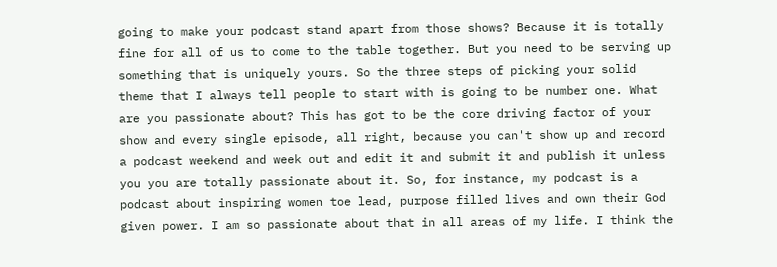going to make your podcast stand apart from those shows? Because it is totally fine for all of us to come to the table together. But you need to be serving up something that is uniquely yours. So the three steps of picking your solid theme that I always tell people to start with is going to be number one. What are you passionate about? This has got to be the core driving factor of your show and every single episode, all right, because you can't show up and record a podcast weekend and week out and edit it and submit it and publish it unless you you are totally passionate about it. So, for instance, my podcast is a podcast about inspiring women toe lead, purpose filled lives and own their God given power. I am so passionate about that in all areas of my life. I think the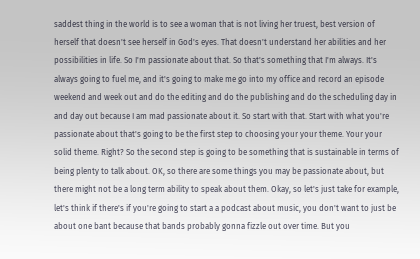saddest thing in the world is to see a woman that is not living her truest, best version of herself that doesn't see herself in God's eyes. That doesn't understand her abilities and her possibilities in life. So I'm passionate about that. So that's something that I'm always. It's always going to fuel me, and it's going to make me go into my office and record an episode weekend and week out and do the editing and do the publishing and do the scheduling day in and day out because I am mad passionate about it. So start with that. Start with what you're passionate about that's going to be the first step to choosing your your theme. Your your solid theme. Right? So the second step is going to be something that is sustainable in terms of being plenty to talk about. OK, so there are some things you may be passionate about, but there might not be a long term ability to speak about them. Okay, so let's just take for example, let's think if there's if you're going to start a a podcast about music, you don't want to just be about one bant because that bands probably gonna fizzle out over time. But you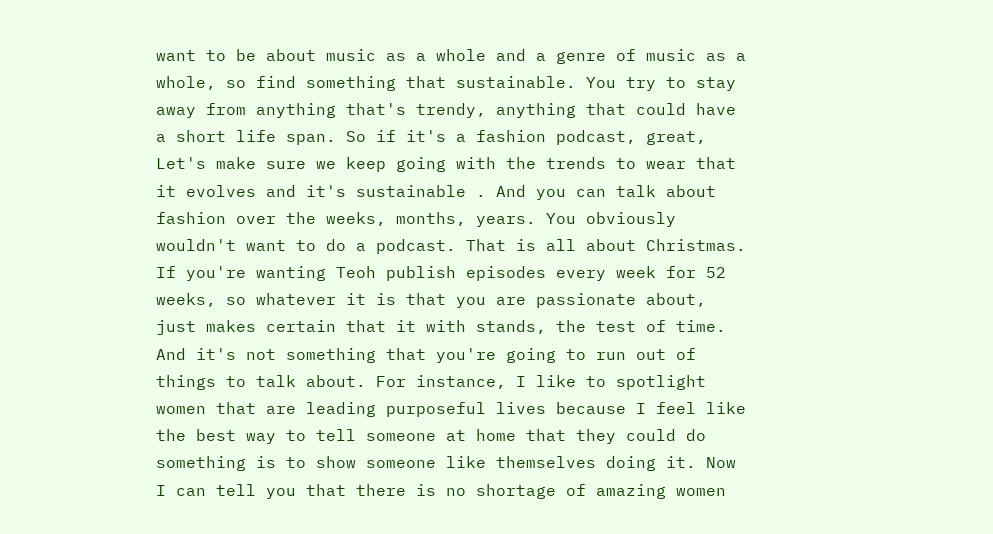want to be about music as a whole and a genre of music as a whole, so find something that sustainable. You try to stay away from anything that's trendy, anything that could have a short life span. So if it's a fashion podcast, great, Let's make sure we keep going with the trends to wear that it evolves and it's sustainable . And you can talk about fashion over the weeks, months, years. You obviously wouldn't want to do a podcast. That is all about Christmas. If you're wanting Teoh publish episodes every week for 52 weeks, so whatever it is that you are passionate about, just makes certain that it with stands, the test of time. And it's not something that you're going to run out of things to talk about. For instance, I like to spotlight women that are leading purposeful lives because I feel like the best way to tell someone at home that they could do something is to show someone like themselves doing it. Now I can tell you that there is no shortage of amazing women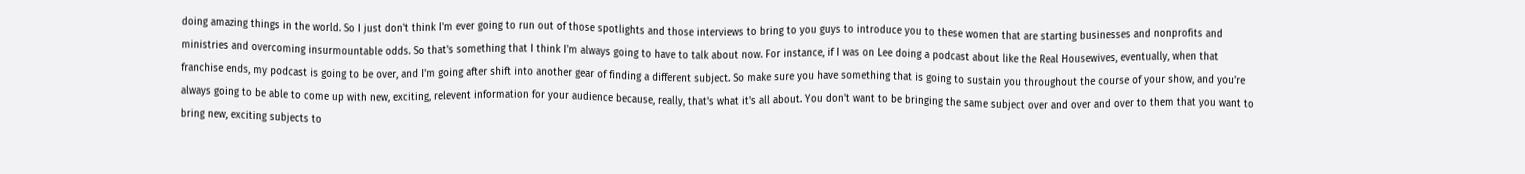doing amazing things in the world. So I just don't think I'm ever going to run out of those spotlights and those interviews to bring to you guys to introduce you to these women that are starting businesses and nonprofits and ministries and overcoming insurmountable odds. So that's something that I think I'm always going to have to talk about now. For instance, if I was on Lee doing a podcast about like the Real Housewives, eventually, when that franchise ends, my podcast is going to be over, and I'm going after shift into another gear of finding a different subject. So make sure you have something that is going to sustain you throughout the course of your show, and you're always going to be able to come up with new, exciting, relevent information for your audience because, really, that's what it's all about. You don't want to be bringing the same subject over and over and over to them that you want to bring new, exciting subjects to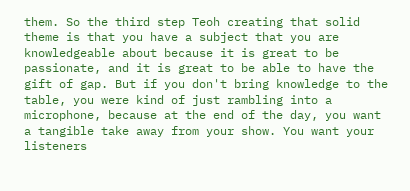them. So the third step Teoh creating that solid theme is that you have a subject that you are knowledgeable about because it is great to be passionate, and it is great to be able to have the gift of gap. But if you don't bring knowledge to the table, you were kind of just rambling into a microphone, because at the end of the day, you want a tangible take away from your show. You want your listeners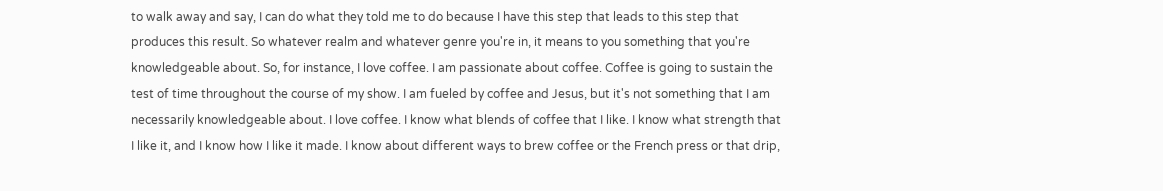to walk away and say, I can do what they told me to do because I have this step that leads to this step that produces this result. So whatever realm and whatever genre you're in, it means to you something that you're knowledgeable about. So, for instance, I love coffee. I am passionate about coffee. Coffee is going to sustain the test of time throughout the course of my show. I am fueled by coffee and Jesus, but it's not something that I am necessarily knowledgeable about. I love coffee. I know what blends of coffee that I like. I know what strength that I like it, and I know how I like it made. I know about different ways to brew coffee or the French press or that drip,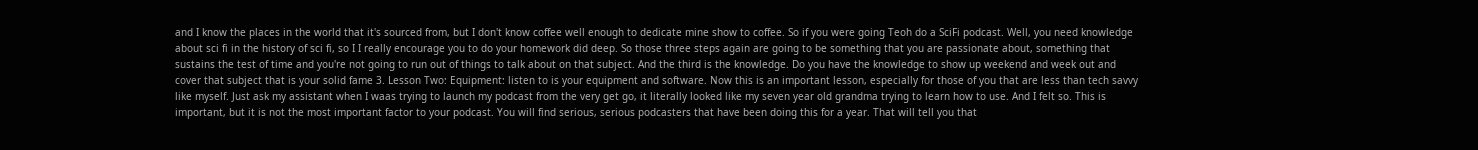and I know the places in the world that it's sourced from, but I don't know coffee well enough to dedicate mine show to coffee. So if you were going Teoh do a SciFi podcast. Well, you need knowledge about sci fi in the history of sci fi, so I I really encourage you to do your homework did deep. So those three steps again are going to be something that you are passionate about, something that sustains the test of time and you're not going to run out of things to talk about on that subject. And the third is the knowledge. Do you have the knowledge to show up weekend and week out and cover that subject that is your solid fame 3. Lesson Two: Equipment: listen to is your equipment and software. Now this is an important lesson, especially for those of you that are less than tech savvy like myself. Just ask my assistant when I waas trying to launch my podcast from the very get go, it literally looked like my seven year old grandma trying to learn how to use. And I felt so. This is important, but it is not the most important factor to your podcast. You will find serious, serious podcasters that have been doing this for a year. That will tell you that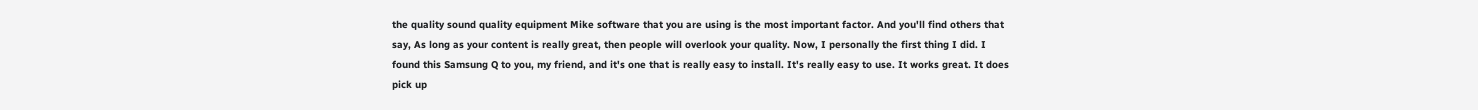the quality sound quality equipment Mike software that you are using is the most important factor. And you'll find others that say, As long as your content is really great, then people will overlook your quality. Now, I personally the first thing I did. I found this Samsung Q to you, my friend, and it's one that is really easy to install. It's really easy to use. It works great. It does pick up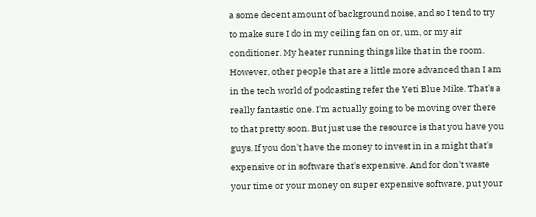a some decent amount of background noise, and so I tend to try to make sure I do in my ceiling fan on or, um, or my air conditioner. My heater running things like that in the room. However, other people that are a little more advanced than I am in the tech world of podcasting refer the Yeti Blue Mike. That's a really fantastic one. I'm actually going to be moving over there to that pretty soon. But just use the resource is that you have you guys. If you don't have the money to invest in in a might that's expensive or in software that's expensive. And for don't waste your time or your money on super expensive software, put your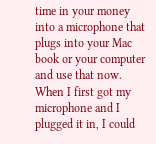time in your money into a microphone that plugs into your Mac book or your computer and use that now. When I first got my microphone and I plugged it in, I could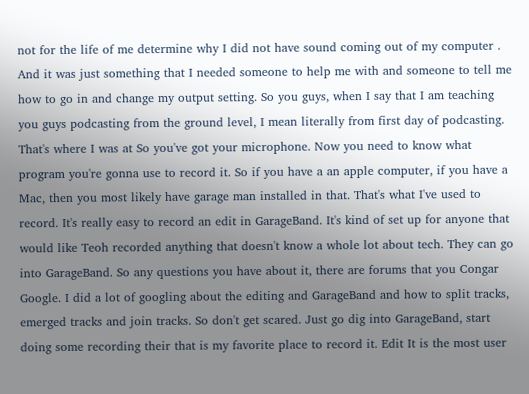not for the life of me determine why I did not have sound coming out of my computer . And it was just something that I needed someone to help me with and someone to tell me how to go in and change my output setting. So you guys, when I say that I am teaching you guys podcasting from the ground level, I mean literally from first day of podcasting. That's where I was at So you've got your microphone. Now you need to know what program you're gonna use to record it. So if you have a an apple computer, if you have a Mac, then you most likely have garage man installed in that. That's what I've used to record. It's really easy to record an edit in GarageBand. It's kind of set up for anyone that would like Teoh recorded anything that doesn't know a whole lot about tech. They can go into GarageBand. So any questions you have about it, there are forums that you Congar Google. I did a lot of googling about the editing and GarageBand and how to split tracks, emerged tracks and join tracks. So don't get scared. Just go dig into GarageBand, start doing some recording their that is my favorite place to record it. Edit It is the most user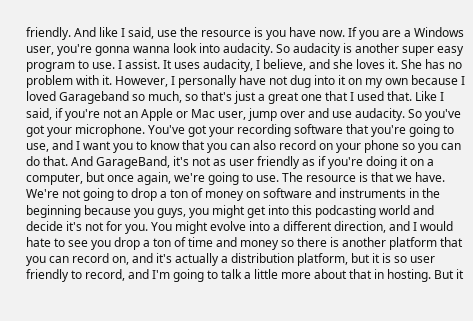friendly. And like I said, use the resource is you have now. If you are a Windows user, you're gonna wanna look into audacity. So audacity is another super easy program to use. I assist. It uses audacity, I believe, and she loves it. She has no problem with it. However, I personally have not dug into it on my own because I loved Garageband so much, so that's just a great one that I used that. Like I said, if you're not an Apple or Mac user, jump over and use audacity. So you've got your microphone. You've got your recording software that you're going to use, and I want you to know that you can also record on your phone so you can do that. And GarageBand, it's not as user friendly as if you're doing it on a computer, but once again, we're going to use. The resource is that we have. We're not going to drop a ton of money on software and instruments in the beginning because you guys, you might get into this podcasting world and decide it's not for you. You might evolve into a different direction, and I would hate to see you drop a ton of time and money so there is another platform that you can record on, and it's actually a distribution platform, but it is so user friendly to record, and I'm going to talk a little more about that in hosting. But it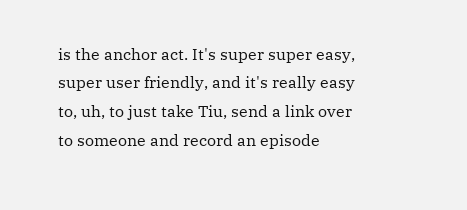is the anchor act. It's super super easy, super user friendly, and it's really easy to, uh, to just take Tiu, send a link over to someone and record an episode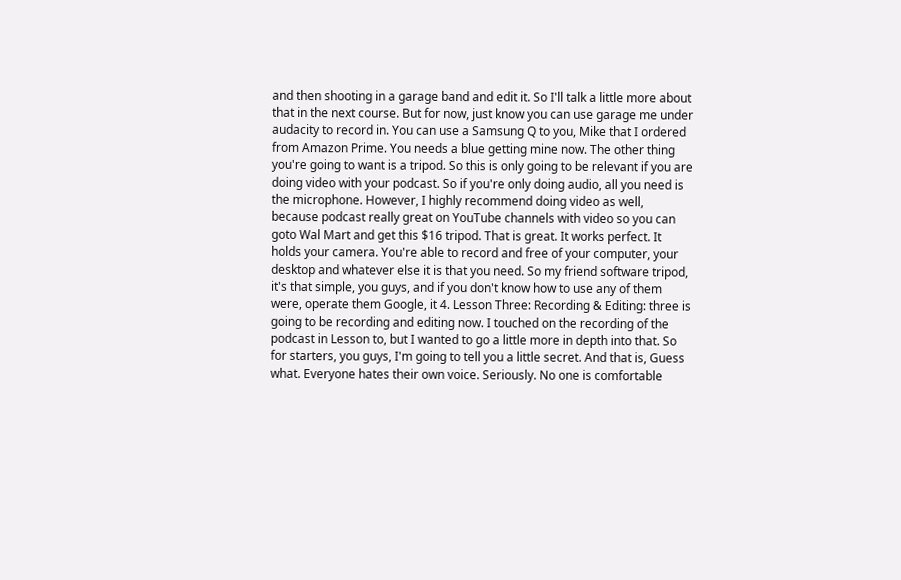and then shooting in a garage band and edit it. So I'll talk a little more about that in the next course. But for now, just know you can use garage me under audacity to record in. You can use a Samsung Q to you, Mike that I ordered from Amazon Prime. You needs a blue getting mine now. The other thing you're going to want is a tripod. So this is only going to be relevant if you are doing video with your podcast. So if you're only doing audio, all you need is the microphone. However, I highly recommend doing video as well, because podcast really great on YouTube channels with video so you can goto Wal Mart and get this $16 tripod. That is great. It works perfect. It holds your camera. You're able to record and free of your computer, your desktop and whatever else it is that you need. So my friend software tripod, it's that simple, you guys, and if you don't know how to use any of them were, operate them Google, it 4. Lesson Three: Recording & Editing: three is going to be recording and editing now. I touched on the recording of the podcast in Lesson to, but I wanted to go a little more in depth into that. So for starters, you guys, I'm going to tell you a little secret. And that is, Guess what. Everyone hates their own voice. Seriously. No one is comfortable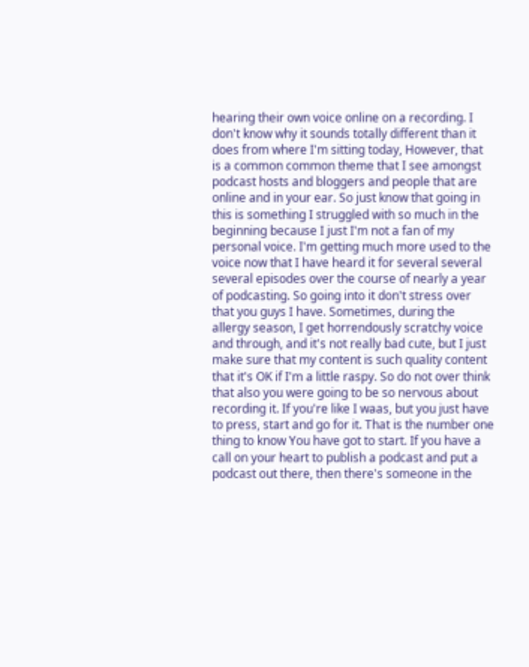hearing their own voice online on a recording. I don't know why it sounds totally different than it does from where I'm sitting today, However, that is a common common theme that I see amongst podcast hosts and bloggers and people that are online and in your ear. So just know that going in this is something I struggled with so much in the beginning because I just I'm not a fan of my personal voice. I'm getting much more used to the voice now that I have heard it for several several several episodes over the course of nearly a year of podcasting. So going into it don't stress over that you guys I have. Sometimes, during the allergy season, I get horrendously scratchy voice and through, and it's not really bad cute, but I just make sure that my content is such quality content that it's OK if I'm a little raspy. So do not over think that also you were going to be so nervous about recording it. If you're like I waas, but you just have to press, start and go for it. That is the number one thing to know You have got to start. If you have a call on your heart to publish a podcast and put a podcast out there, then there's someone in the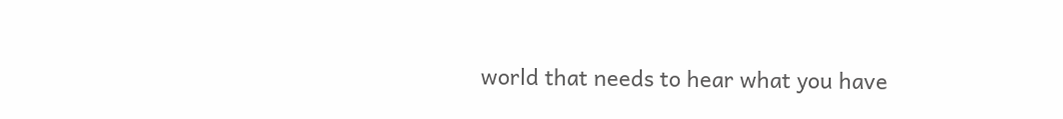world that needs to hear what you have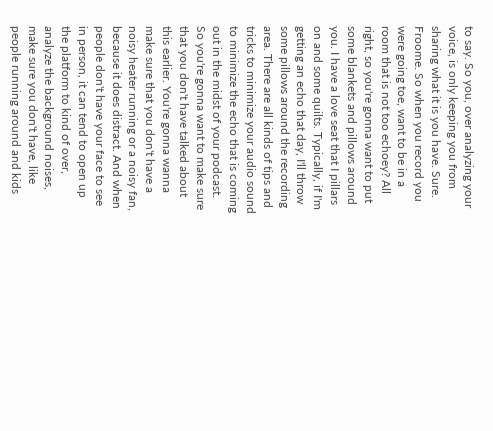to say. So you, over analyzing your voice, is only keeping you from sharing what it is you have. Sure. Froome. So when you record you were going toe, want to be in a room that is not too echoey? All right, so you're gonna want to put some blankets and pillows around you. I have a love seat that I pillars on and some quilts. Typically, if I'm getting an echo that day, I'll throw some pillows around the recording area. There are all kinds of tips and tricks to minimize your audio sound to minimize the echo that is coming out in the midst of your podcast. So you're gonna want to make sure that you don't have talked about this earlier. You're gonna wanna make sure that you don't have a noisy heater running or a noisy fan, because it does distract. And when people don't have your face to see in person, it can tend to open up the platform to kind of over, analyze the background noises, make sure you don't have, like people running around and kids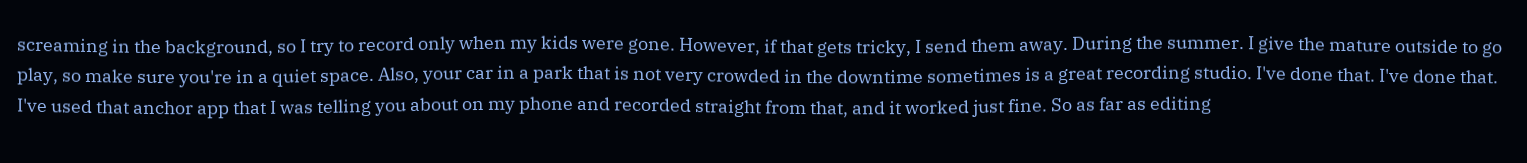screaming in the background, so I try to record only when my kids were gone. However, if that gets tricky, I send them away. During the summer. I give the mature outside to go play, so make sure you're in a quiet space. Also, your car in a park that is not very crowded in the downtime sometimes is a great recording studio. I've done that. I've done that. I've used that anchor app that I was telling you about on my phone and recorded straight from that, and it worked just fine. So as far as editing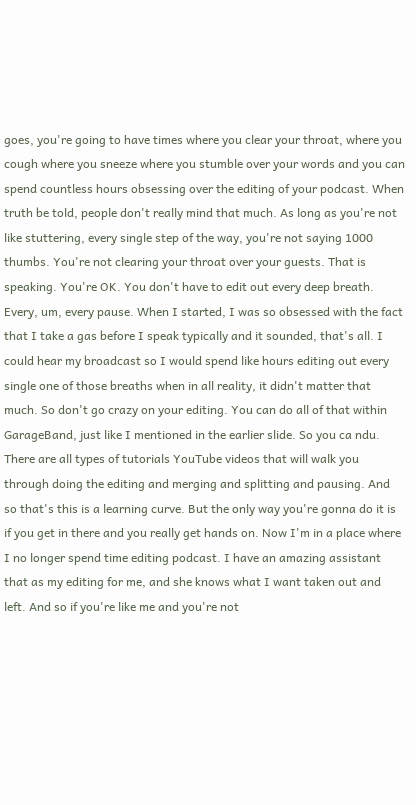goes, you're going to have times where you clear your throat, where you cough where you sneeze where you stumble over your words and you can spend countless hours obsessing over the editing of your podcast. When truth be told, people don't really mind that much. As long as you're not like stuttering, every single step of the way, you're not saying 1000 thumbs. You're not clearing your throat over your guests. That is speaking. You're OK. You don't have to edit out every deep breath. Every, um, every pause. When I started, I was so obsessed with the fact that I take a gas before I speak typically and it sounded, that's all. I could hear my broadcast so I would spend like hours editing out every single one of those breaths when in all reality, it didn't matter that much. So don't go crazy on your editing. You can do all of that within GarageBand, just like I mentioned in the earlier slide. So you ca ndu. There are all types of tutorials YouTube videos that will walk you through doing the editing and merging and splitting and pausing. And so that's this is a learning curve. But the only way you're gonna do it is if you get in there and you really get hands on. Now I'm in a place where I no longer spend time editing podcast. I have an amazing assistant that as my editing for me, and she knows what I want taken out and left. And so if you're like me and you're not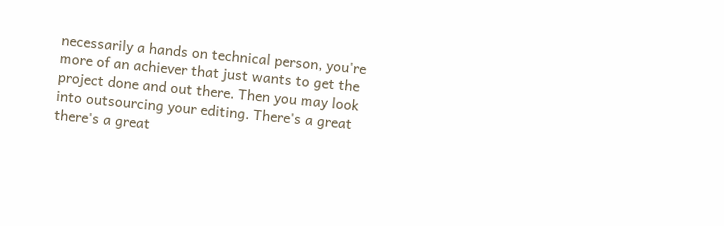necessarily a hands on technical person, you're more of an achiever that just wants to get the project done and out there. Then you may look into outsourcing your editing. There's a great there's a great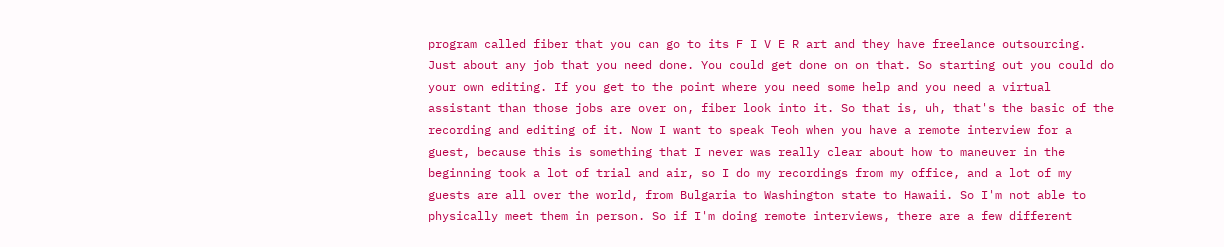program called fiber that you can go to its F I V E R art and they have freelance outsourcing. Just about any job that you need done. You could get done on on that. So starting out you could do your own editing. If you get to the point where you need some help and you need a virtual assistant than those jobs are over on, fiber look into it. So that is, uh, that's the basic of the recording and editing of it. Now I want to speak Teoh when you have a remote interview for a guest, because this is something that I never was really clear about how to maneuver in the beginning took a lot of trial and air, so I do my recordings from my office, and a lot of my guests are all over the world, from Bulgaria to Washington state to Hawaii. So I'm not able to physically meet them in person. So if I'm doing remote interviews, there are a few different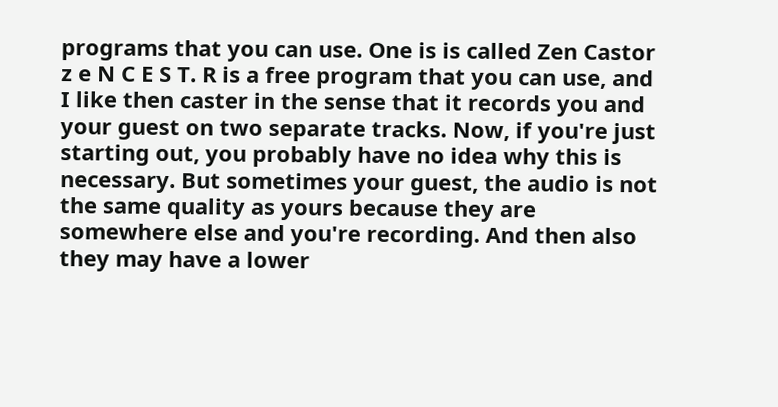programs that you can use. One is is called Zen Castor z e N C E S T. R is a free program that you can use, and I like then caster in the sense that it records you and your guest on two separate tracks. Now, if you're just starting out, you probably have no idea why this is necessary. But sometimes your guest, the audio is not the same quality as yours because they are somewhere else and you're recording. And then also they may have a lower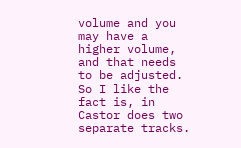volume and you may have a higher volume, and that needs to be adjusted. So I like the fact is, in Castor does two separate tracks.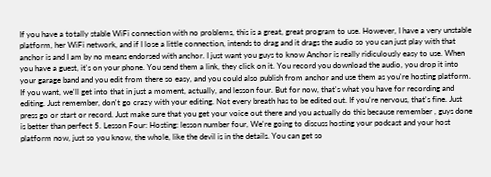If you have a totally stable WiFi connection with no problems, this is a great, great program to use. However, I have a very unstable platform, her WiFi network, and if I lose a little connection, intends to drag and it drags the audio so you can just play with that anchor is and I am by no means endorsed with anchor. I just want you guys to know Anchor is really ridiculously easy to use. When you have a guest, it's on your phone. You send them a link, they click on it. You record you download the audio, you drop it into your garage band and you edit from there so easy, and you could also publish from anchor and use them as you're hosting platform. If you want, we'll get into that in just a moment, actually, and lesson four. But for now, that's what you have for recording and editing. Just remember, don't go crazy with your editing. Not every breath has to be edited out. If you're nervous, that's fine. Just press go or start or record. Just make sure that you get your voice out there and you actually do this because remember , guys done is better than perfect 5. Lesson Four: Hosting: lesson number four, We're going to discuss hosting your podcast and your host platform now, just so you know, the whole, like the devil is in the details. You can get so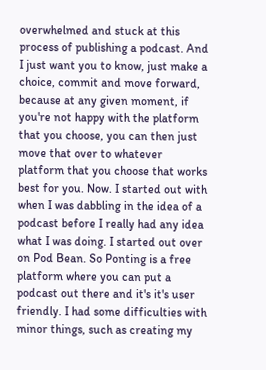overwhelmed and stuck at this process of publishing a podcast. And I just want you to know, just make a choice, commit and move forward, because at any given moment, if you're not happy with the platform that you choose, you can then just move that over to whatever platform that you choose that works best for you. Now. I started out with when I was dabbling in the idea of a podcast before I really had any idea what I was doing. I started out over on Pod Bean. So Ponting is a free platform where you can put a podcast out there and it's it's user friendly. I had some difficulties with minor things, such as creating my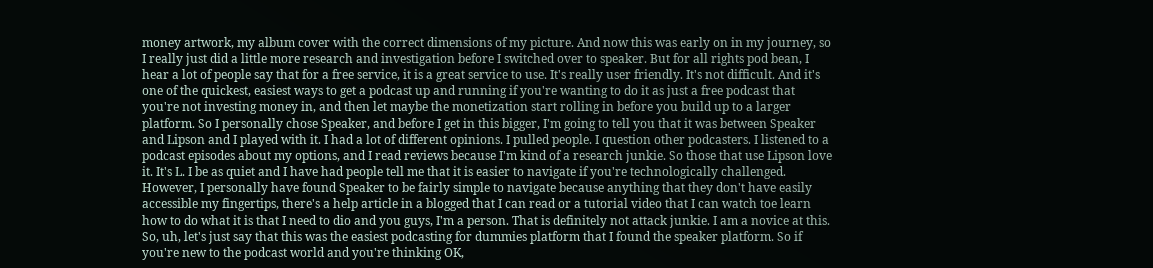money artwork, my album cover with the correct dimensions of my picture. And now this was early on in my journey, so I really just did a little more research and investigation before I switched over to speaker. But for all rights pod bean, I hear a lot of people say that for a free service, it is a great service to use. It's really user friendly. It's not difficult. And it's one of the quickest, easiest ways to get a podcast up and running if you're wanting to do it as just a free podcast that you're not investing money in, and then let maybe the monetization start rolling in before you build up to a larger platform. So I personally chose Speaker, and before I get in this bigger, I'm going to tell you that it was between Speaker and Lipson and I played with it. I had a lot of different opinions. I pulled people. I question other podcasters. I listened to a podcast episodes about my options, and I read reviews because I'm kind of a research junkie. So those that use Lipson love it. It's L. I be as quiet and I have had people tell me that it is easier to navigate if you're technologically challenged. However, I personally have found Speaker to be fairly simple to navigate because anything that they don't have easily accessible my fingertips, there's a help article in a blogged that I can read or a tutorial video that I can watch toe learn how to do what it is that I need to dio and you guys, I'm a person. That is definitely not attack junkie. I am a novice at this. So, uh, let's just say that this was the easiest podcasting for dummies platform that I found the speaker platform. So if you're new to the podcast world and you're thinking OK,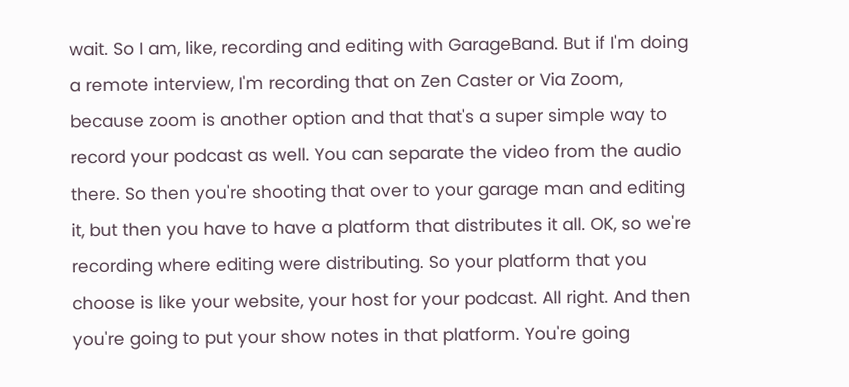wait. So I am, like, recording and editing with GarageBand. But if I'm doing a remote interview, I'm recording that on Zen Caster or Via Zoom, because zoom is another option and that that's a super simple way to record your podcast as well. You can separate the video from the audio there. So then you're shooting that over to your garage man and editing it, but then you have to have a platform that distributes it all. OK, so we're recording where editing were distributing. So your platform that you choose is like your website, your host for your podcast. All right. And then you're going to put your show notes in that platform. You're going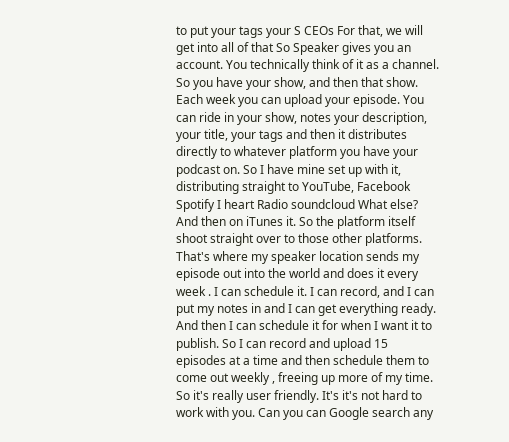to put your tags your S CEOs For that, we will get into all of that So Speaker gives you an account. You technically think of it as a channel. So you have your show, and then that show. Each week you can upload your episode. You can ride in your show, notes your description, your title, your tags and then it distributes directly to whatever platform you have your podcast on. So I have mine set up with it, distributing straight to YouTube, Facebook Spotify I heart Radio soundcloud What else? And then on iTunes it. So the platform itself shoot straight over to those other platforms. That's where my speaker location sends my episode out into the world and does it every week . I can schedule it. I can record, and I can put my notes in and I can get everything ready. And then I can schedule it for when I want it to publish. So I can record and upload 15 episodes at a time and then schedule them to come out weekly , freeing up more of my time. So it's really user friendly. It's it's not hard to work with you. Can you can Google search any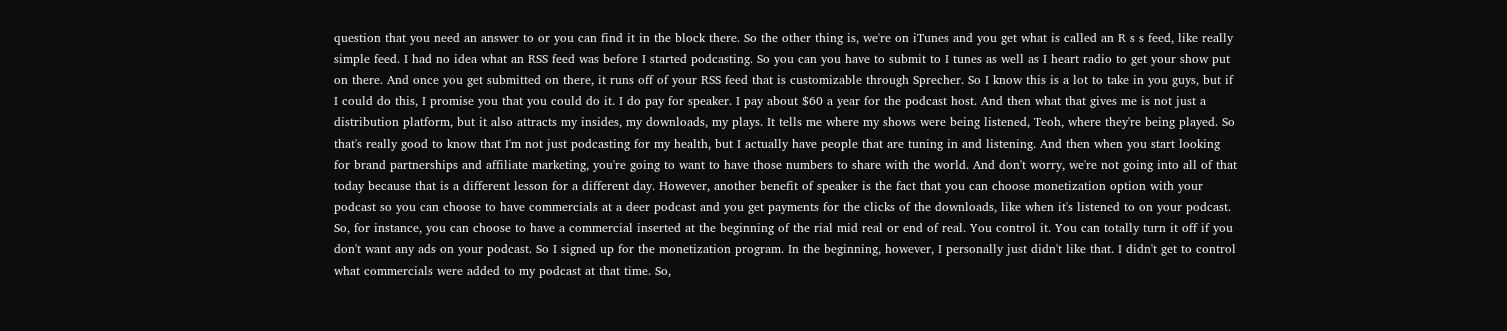question that you need an answer to or you can find it in the block there. So the other thing is, we're on iTunes and you get what is called an R s s feed, like really simple feed. I had no idea what an RSS feed was before I started podcasting. So you can you have to submit to I tunes as well as I heart radio to get your show put on there. And once you get submitted on there, it runs off of your RSS feed that is customizable through Sprecher. So I know this is a lot to take in you guys, but if I could do this, I promise you that you could do it. I do pay for speaker. I pay about $60 a year for the podcast host. And then what that gives me is not just a distribution platform, but it also attracts my insides, my downloads, my plays. It tells me where my shows were being listened, Teoh, where they're being played. So that's really good to know that I'm not just podcasting for my health, but I actually have people that are tuning in and listening. And then when you start looking for brand partnerships and affiliate marketing, you're going to want to have those numbers to share with the world. And don't worry, we're not going into all of that today because that is a different lesson for a different day. However, another benefit of speaker is the fact that you can choose monetization option with your podcast so you can choose to have commercials at a deer podcast and you get payments for the clicks of the downloads, like when it's listened to on your podcast. So, for instance, you can choose to have a commercial inserted at the beginning of the rial mid real or end of real. You control it. You can totally turn it off if you don't want any ads on your podcast. So I signed up for the monetization program. In the beginning, however, I personally just didn't like that. I didn't get to control what commercials were added to my podcast at that time. So,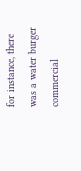for instance, there was a water burger commercial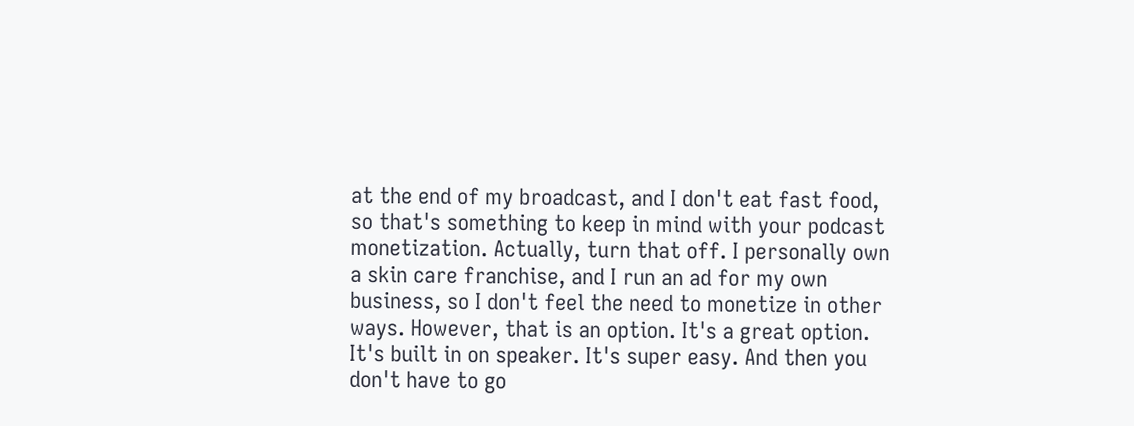at the end of my broadcast, and I don't eat fast food, so that's something to keep in mind with your podcast monetization. Actually, turn that off. I personally own a skin care franchise, and I run an ad for my own business, so I don't feel the need to monetize in other ways. However, that is an option. It's a great option. It's built in on speaker. It's super easy. And then you don't have to go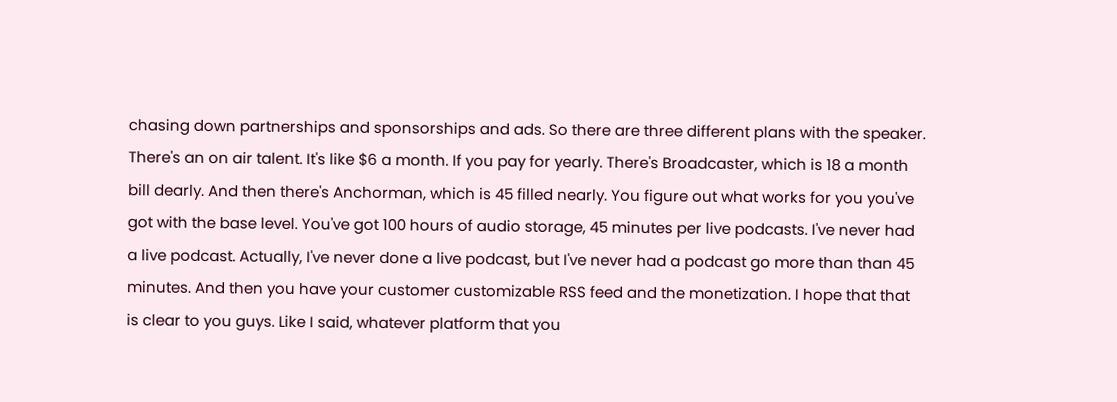chasing down partnerships and sponsorships and ads. So there are three different plans with the speaker. There's an on air talent. It's like $6 a month. If you pay for yearly. There's Broadcaster, which is 18 a month bill dearly. And then there's Anchorman, which is 45 filled nearly. You figure out what works for you you've got with the base level. You've got 100 hours of audio storage, 45 minutes per live podcasts. I've never had a live podcast. Actually, I've never done a live podcast, but I've never had a podcast go more than than 45 minutes. And then you have your customer customizable RSS feed and the monetization. I hope that that is clear to you guys. Like I said, whatever platform that you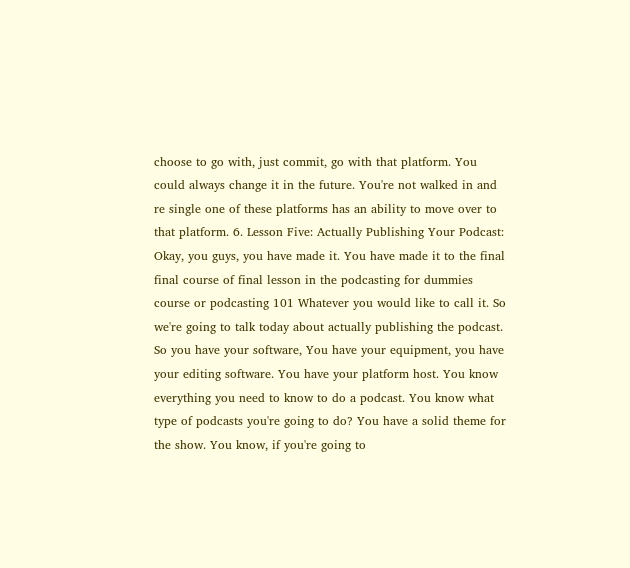choose to go with, just commit, go with that platform. You could always change it in the future. You're not walked in and re single one of these platforms has an ability to move over to that platform. 6. Lesson Five: Actually Publishing Your Podcast: Okay, you guys, you have made it. You have made it to the final final course of final lesson in the podcasting for dummies course or podcasting 101 Whatever you would like to call it. So we're going to talk today about actually publishing the podcast. So you have your software, You have your equipment, you have your editing software. You have your platform host. You know everything you need to know to do a podcast. You know what type of podcasts you're going to do? You have a solid theme for the show. You know, if you're going to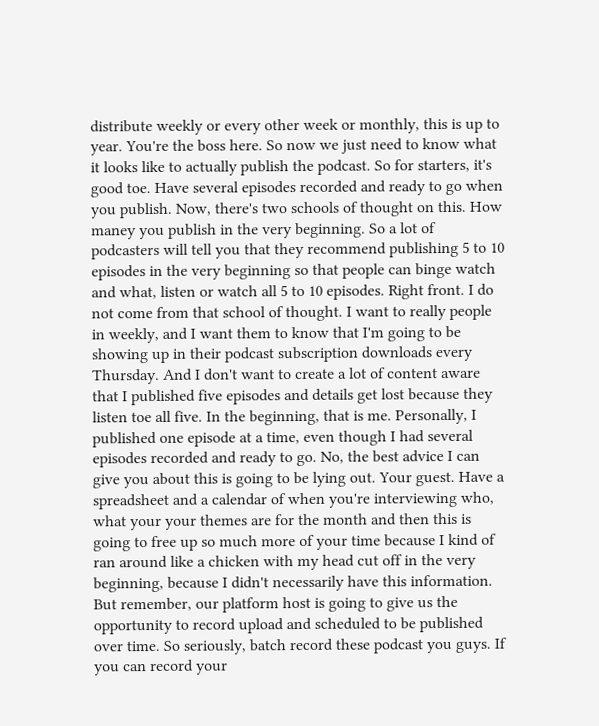distribute weekly or every other week or monthly, this is up to year. You're the boss here. So now we just need to know what it looks like to actually publish the podcast. So for starters, it's good toe. Have several episodes recorded and ready to go when you publish. Now, there's two schools of thought on this. How maney you publish in the very beginning. So a lot of podcasters will tell you that they recommend publishing 5 to 10 episodes in the very beginning so that people can binge watch and what, listen or watch all 5 to 10 episodes. Right front. I do not come from that school of thought. I want to really people in weekly, and I want them to know that I'm going to be showing up in their podcast subscription downloads every Thursday. And I don't want to create a lot of content aware that I published five episodes and details get lost because they listen toe all five. In the beginning, that is me. Personally, I published one episode at a time, even though I had several episodes recorded and ready to go. No, the best advice I can give you about this is going to be lying out. Your guest. Have a spreadsheet and a calendar of when you're interviewing who, what your your themes are for the month and then this is going to free up so much more of your time because I kind of ran around like a chicken with my head cut off in the very beginning, because I didn't necessarily have this information. But remember, our platform host is going to give us the opportunity to record upload and scheduled to be published over time. So seriously, batch record these podcast you guys. If you can record your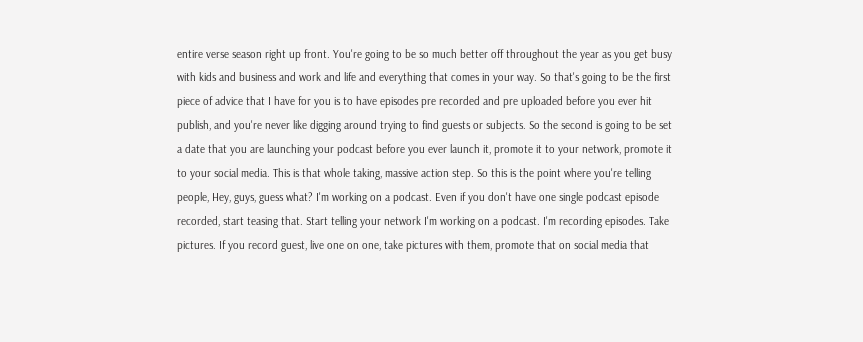entire verse season right up front. You're going to be so much better off throughout the year as you get busy with kids and business and work and life and everything that comes in your way. So that's going to be the first piece of advice that I have for you is to have episodes pre recorded and pre uploaded before you ever hit publish, and you're never like digging around trying to find guests or subjects. So the second is going to be set a date that you are launching your podcast before you ever launch it, promote it to your network, promote it to your social media. This is that whole taking, massive action step. So this is the point where you're telling people, Hey, guys, guess what? I'm working on a podcast. Even if you don't have one single podcast episode recorded, start teasing that. Start telling your network I'm working on a podcast. I'm recording episodes. Take pictures. If you record guest, live one on one, take pictures with them, promote that on social media that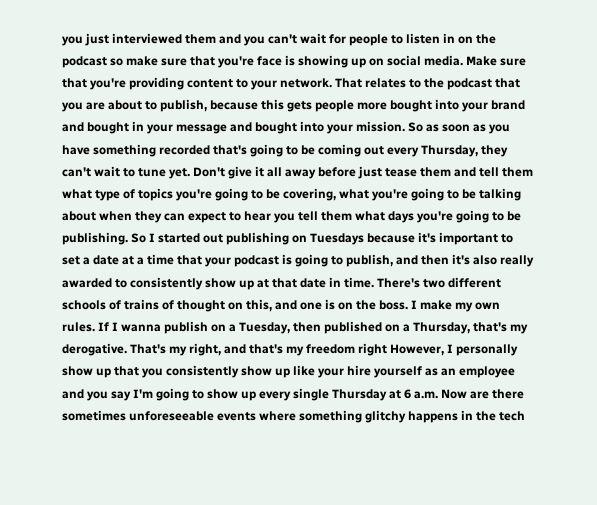you just interviewed them and you can't wait for people to listen in on the podcast so make sure that you're face is showing up on social media. Make sure that you're providing content to your network. That relates to the podcast that you are about to publish, because this gets people more bought into your brand and bought in your message and bought into your mission. So as soon as you have something recorded that's going to be coming out every Thursday, they can't wait to tune yet. Don't give it all away before just tease them and tell them what type of topics you're going to be covering, what you're going to be talking about when they can expect to hear you tell them what days you're going to be publishing. So I started out publishing on Tuesdays because it's important to set a date at a time that your podcast is going to publish, and then it's also really awarded to consistently show up at that date in time. There's two different schools of trains of thought on this, and one is on the boss. I make my own rules. If I wanna publish on a Tuesday, then published on a Thursday, that's my derogative. That's my right, and that's my freedom right However, I personally show up that you consistently show up like your hire yourself as an employee and you say I'm going to show up every single Thursday at 6 a.m. Now are there sometimes unforeseeable events where something glitchy happens in the tech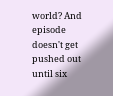world? And episode doesn't get pushed out until six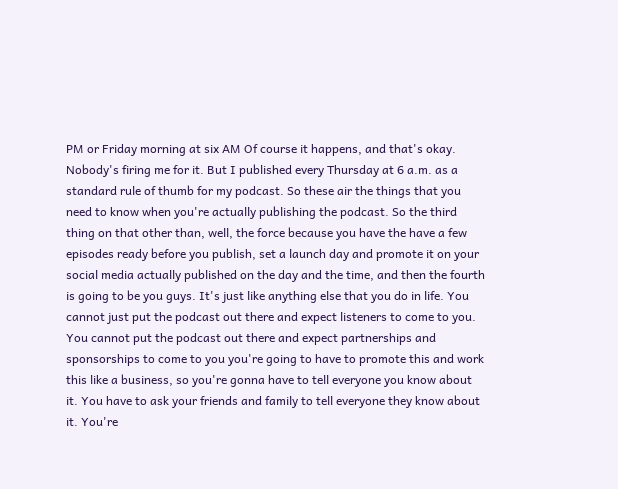PM or Friday morning at six AM Of course it happens, and that's okay. Nobody's firing me for it. But I published every Thursday at 6 a.m. as a standard rule of thumb for my podcast. So these air the things that you need to know when you're actually publishing the podcast. So the third thing on that other than, well, the force because you have the have a few episodes ready before you publish, set a launch day and promote it on your social media actually published on the day and the time, and then the fourth is going to be you guys. It's just like anything else that you do in life. You cannot just put the podcast out there and expect listeners to come to you. You cannot put the podcast out there and expect partnerships and sponsorships to come to you you're going to have to promote this and work this like a business, so you're gonna have to tell everyone you know about it. You have to ask your friends and family to tell everyone they know about it. You're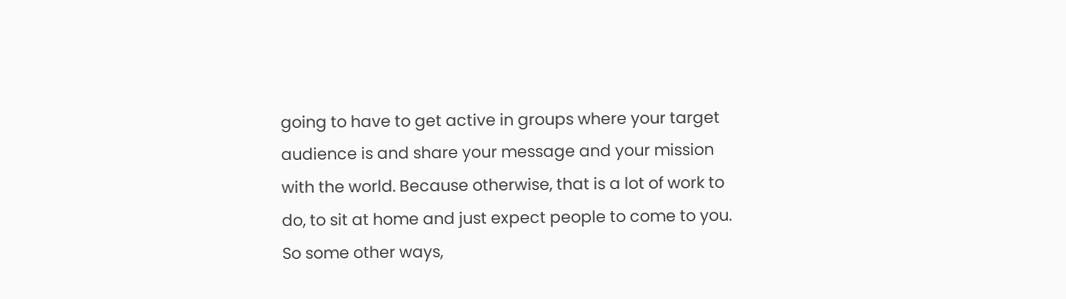going to have to get active in groups where your target audience is and share your message and your mission with the world. Because otherwise, that is a lot of work to do, to sit at home and just expect people to come to you. So some other ways,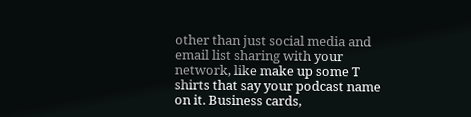other than just social media and email list sharing with your network, like make up some T shirts that say your podcast name on it. Business cards,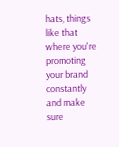hats, things like that where you're promoting your brand constantly and make sure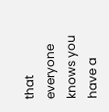that everyone knows you have a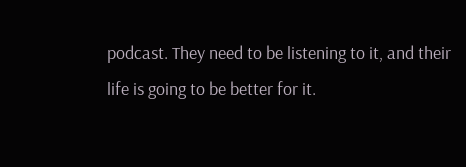podcast. They need to be listening to it, and their life is going to be better for it.